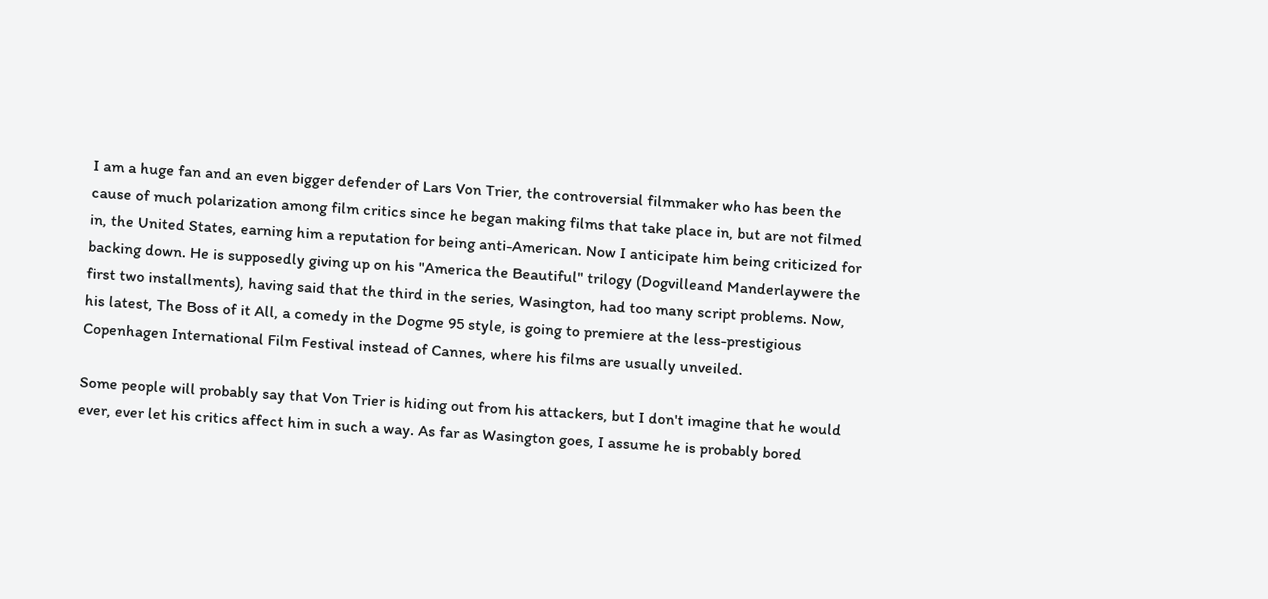I am a huge fan and an even bigger defender of Lars Von Trier, the controversial filmmaker who has been the cause of much polarization among film critics since he began making films that take place in, but are not filmed in, the United States, earning him a reputation for being anti-American. Now I anticipate him being criticized for backing down. He is supposedly giving up on his "America the Beautiful" trilogy (Dogvilleand Manderlaywere the first two installments), having said that the third in the series, Wasington, had too many script problems. Now, his latest, The Boss of it All, a comedy in the Dogme 95 style, is going to premiere at the less-prestigious Copenhagen International Film Festival instead of Cannes, where his films are usually unveiled.

Some people will probably say that Von Trier is hiding out from his attackers, but I don't imagine that he would ever, ever let his critics affect him in such a way. As far as Wasington goes, I assume he is probably bored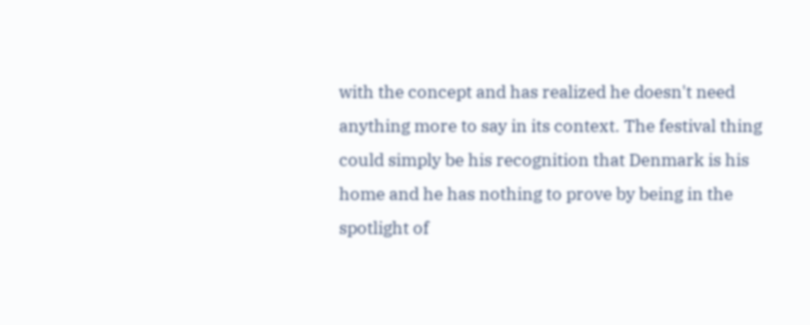with the concept and has realized he doesn't need anything more to say in its context. The festival thing could simply be his recognition that Denmark is his home and he has nothing to prove by being in the spotlight of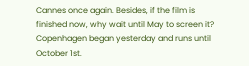Cannes once again. Besides, if the film is finished now, why wait until May to screen it? Copenhagen began yesterday and runs until October 1st.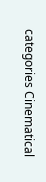categories Cinematical